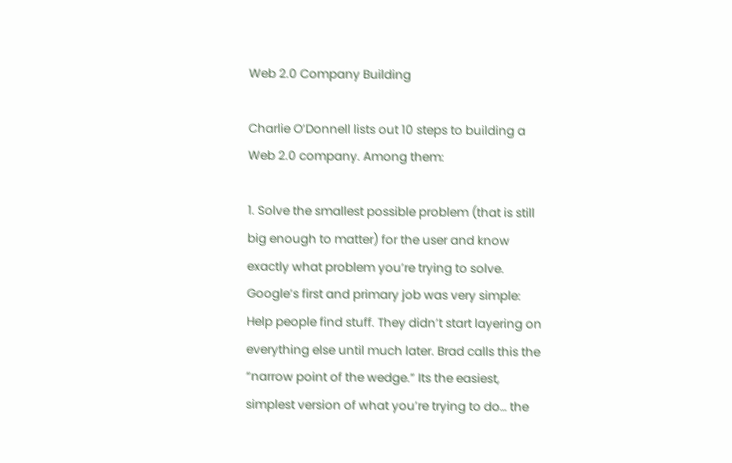Web 2.0 Company Building

Charlie O’Donnell lists out 10 steps to building a Web 2.0 company. Among them:

1. Solve the smallest possible problem (that is still big enough to matter) for the user and know exactly what problem you’re trying to solve. Google’s first and primary job was very simple: Help people find stuff. They didn’t start layering on everything else until much later. Brad calls this the “narrow point of the wedge.” Its the easiest, simplest version of what you’re trying to do… the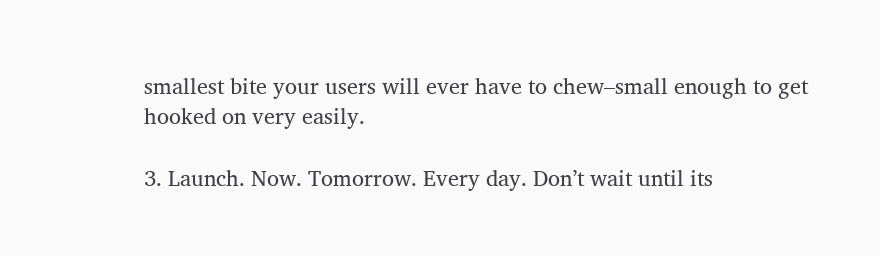smallest bite your users will ever have to chew–small enough to get hooked on very easily.

3. Launch. Now. Tomorrow. Every day. Don’t wait until its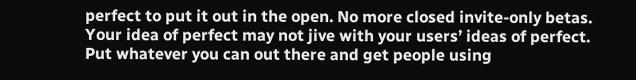perfect to put it out in the open. No more closed invite-only betas. Your idea of perfect may not jive with your users’ ideas of perfect. Put whatever you can out there and get people using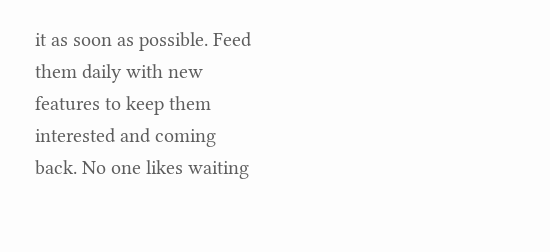it as soon as possible. Feed them daily with new features to keep them interested and coming back. No one likes waiting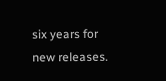six years for new releases.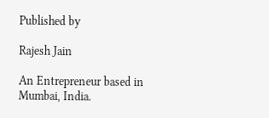Published by

Rajesh Jain

An Entrepreneur based in Mumbai, India.